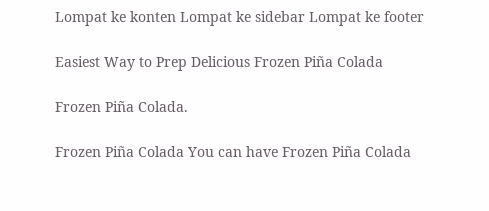Lompat ke konten Lompat ke sidebar Lompat ke footer

Easiest Way to Prep Delicious Frozen Piña Colada

Frozen Piña Colada.

Frozen Piña Colada You can have Frozen Piña Colada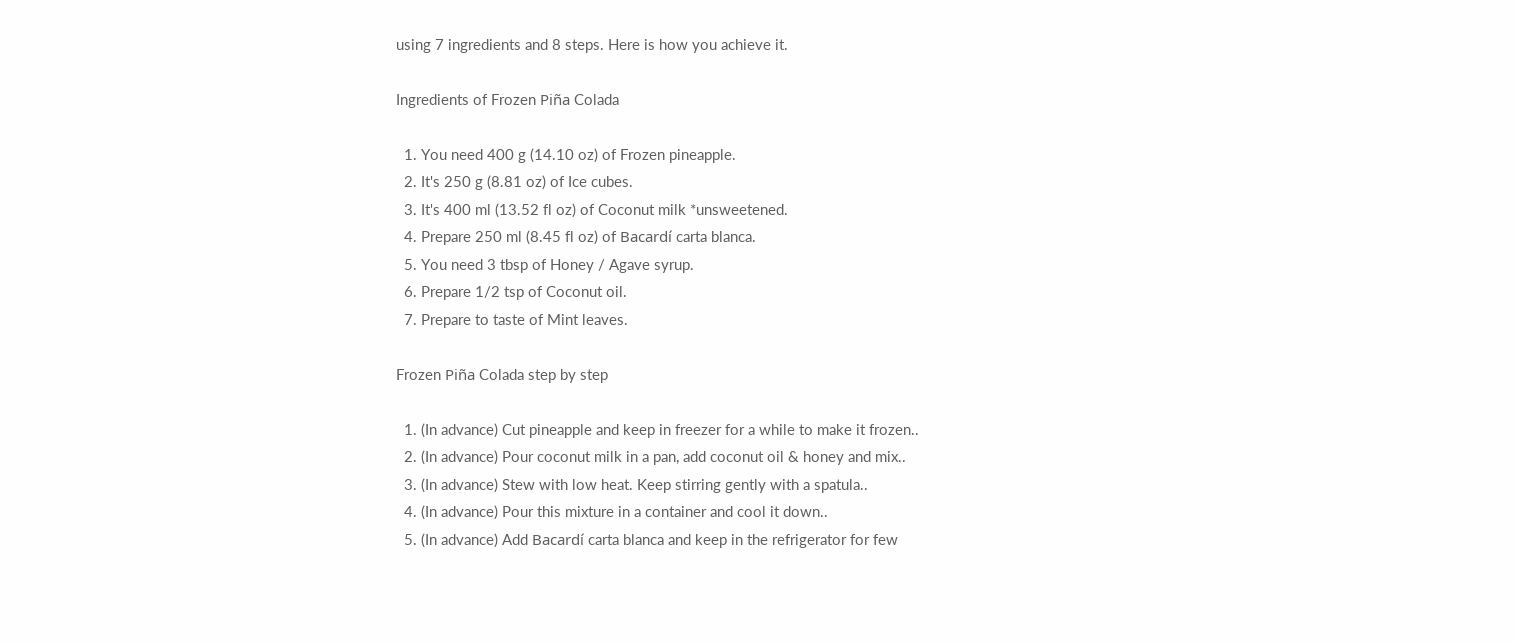using 7 ingredients and 8 steps. Here is how you achieve it.

Ingredients of Frozen Piña Colada

  1. You need 400 g (14.10 oz) of Frozen pineapple.
  2. It's 250 g (8.81 oz) of Ice cubes.
  3. It's 400 ml (13.52 fl oz) of Coconut milk *unsweetened.
  4. Prepare 250 ml (8.45 fl oz) of Bacardí carta blanca.
  5. You need 3 tbsp of Honey / Agave syrup.
  6. Prepare 1/2 tsp of Coconut oil.
  7. Prepare to taste of Mint leaves.

Frozen Piña Colada step by step

  1. (In advance) Cut pineapple and keep in freezer for a while to make it frozen..
  2. (In advance) Pour coconut milk in a pan, add coconut oil & honey and mix..
  3. (In advance) Stew with low heat. Keep stirring gently with a spatula..
  4. (In advance) Pour this mixture in a container and cool it down..
  5. (In advance) Add Bacardí carta blanca and keep in the refrigerator for few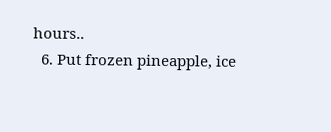hours..
  6. Put frozen pineapple, ice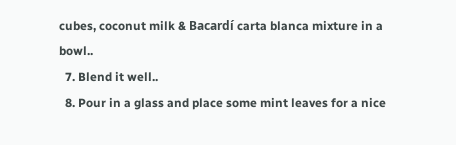cubes, coconut milk & Bacardí carta blanca mixture in a bowl..
  7. Blend it well..
  8. Pour in a glass and place some mint leaves for a nice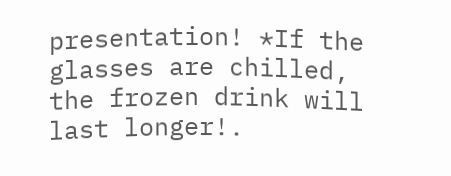presentation! *If the glasses are chilled, the frozen drink will last longer!.